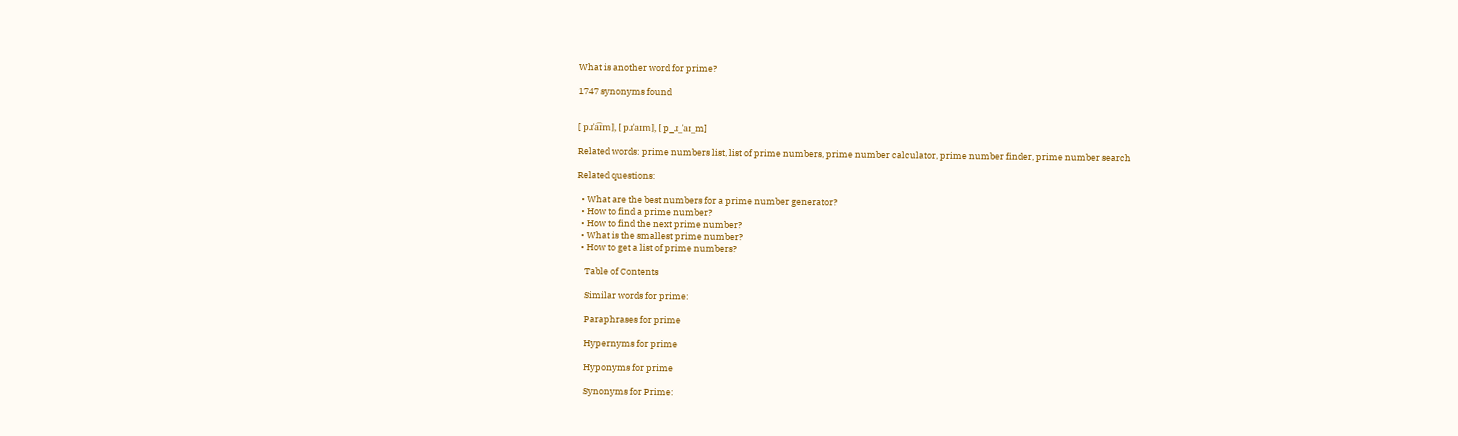What is another word for prime?

1747 synonyms found


[ pɹˈa͡ɪm], [ pɹˈaɪm], [ p_ɹ_ˈaɪ_m]

Related words: prime numbers list, list of prime numbers, prime number calculator, prime number finder, prime number search

Related questions:

  • What are the best numbers for a prime number generator?
  • How to find a prime number?
  • How to find the next prime number?
  • What is the smallest prime number?
  • How to get a list of prime numbers?

    Table of Contents

    Similar words for prime:

    Paraphrases for prime

    Hypernyms for prime

    Hyponyms for prime

    Synonyms for Prime: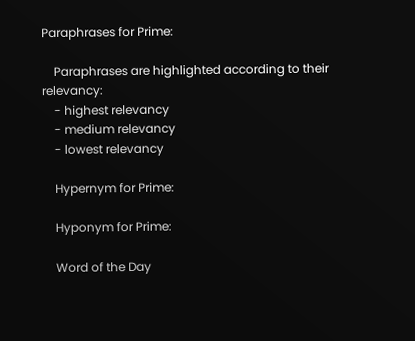Paraphrases for Prime:

    Paraphrases are highlighted according to their relevancy:
    - highest relevancy
    - medium relevancy
    - lowest relevancy

    Hypernym for Prime:

    Hyponym for Prime:

    Word of the Day